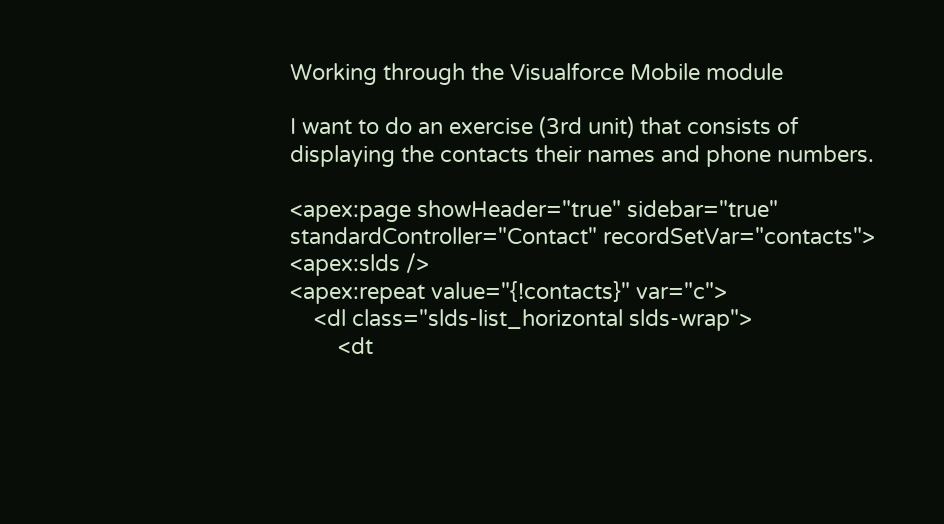Working through the Visualforce Mobile module

I want to do an exercise (3rd unit) that consists of displaying the contacts their names and phone numbers.

<apex:page showHeader="true" sidebar="true" standardController="Contact" recordSetVar="contacts">
<apex:slds />
<apex:repeat value="{!contacts}" var="c">
    <dl class="slds-list_horizontal slds-wrap">
        <dt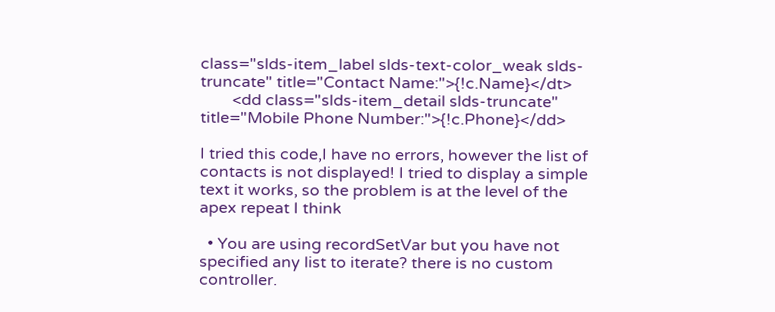class="slds-item_label slds-text-color_weak slds-truncate" title="Contact Name:">{!c.Name}</dt>
        <dd class="slds-item_detail slds-truncate" title="Mobile Phone Number:">{!c.Phone}</dd>

I tried this code,I have no errors, however the list of contacts is not displayed! I tried to display a simple text it works, so the problem is at the level of the apex repeat I think

  • You are using recordSetVar but you have not specified any list to iterate? there is no custom controller.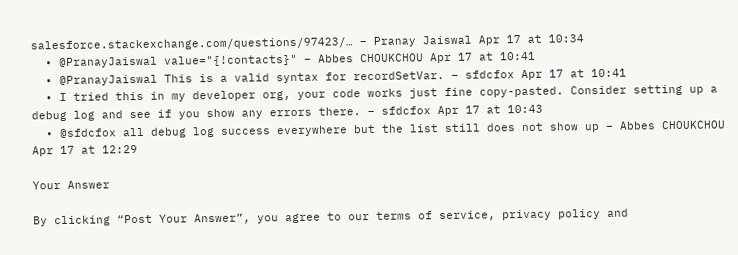salesforce.stackexchange.com/questions/97423/… – Pranay Jaiswal Apr 17 at 10:34
  • @PranayJaiswal value="{!contacts}" – Abbes CHOUKCHOU Apr 17 at 10:41
  • @PranayJaiswal This is a valid syntax for recordSetVar. – sfdcfox Apr 17 at 10:41
  • I tried this in my developer org, your code works just fine copy-pasted. Consider setting up a debug log and see if you show any errors there. – sfdcfox Apr 17 at 10:43
  • @sfdcfox all debug log success everywhere but the list still does not show up – Abbes CHOUKCHOU Apr 17 at 12:29

Your Answer

By clicking “Post Your Answer”, you agree to our terms of service, privacy policy and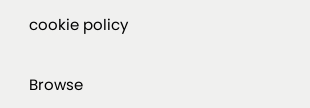cookie policy

Browse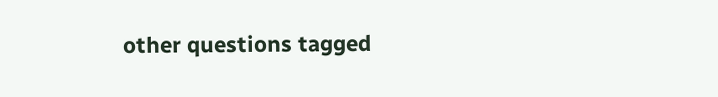other questions tagged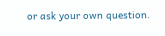or ask your own question.